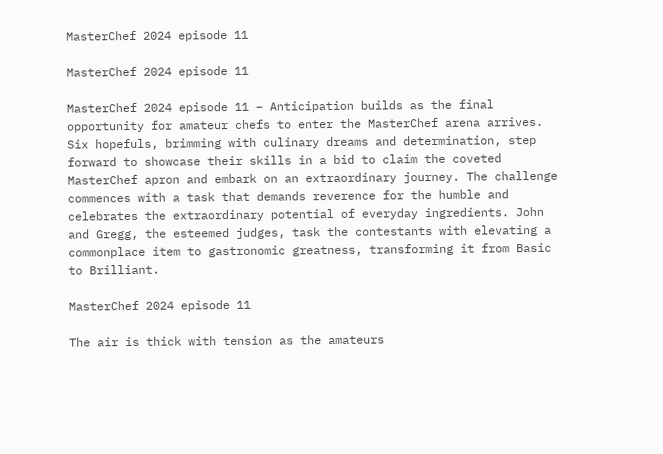MasterChef 2024 episode 11

MasterChef 2024 episode 11

MasterChef 2024 episode 11 – Anticipation builds as the final opportunity for amateur chefs to enter the MasterChef arena arrives. Six hopefuls, brimming with culinary dreams and determination, step forward to showcase their skills in a bid to claim the coveted MasterChef apron and embark on an extraordinary journey. The challenge commences with a task that demands reverence for the humble and celebrates the extraordinary potential of everyday ingredients. John and Gregg, the esteemed judges, task the contestants with elevating a commonplace item to gastronomic greatness, transforming it from Basic to Brilliant.

MasterChef 2024 episode 11

The air is thick with tension as the amateurs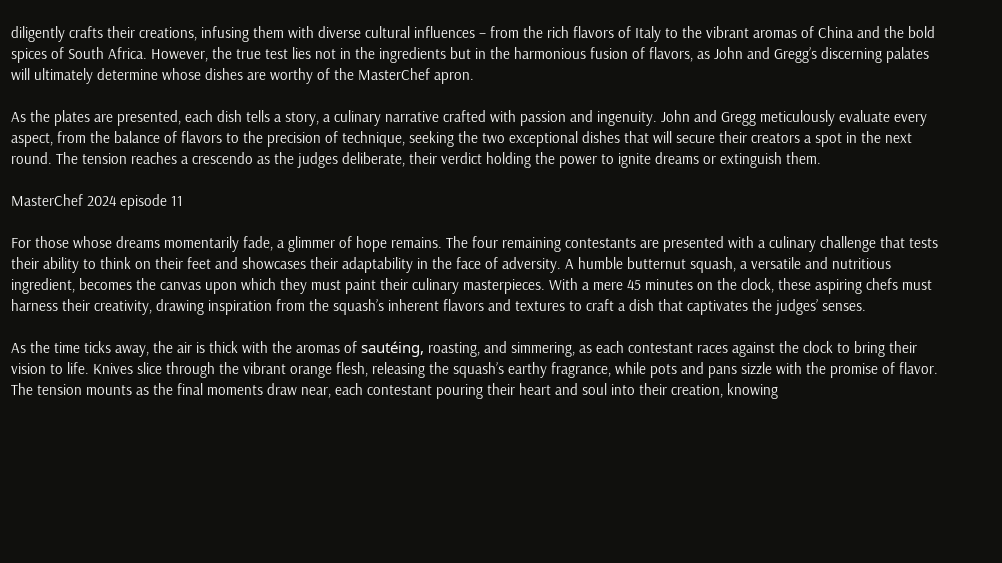diligently crafts their creations, infusing them with diverse cultural influences – from the rich flavors of Italy to the vibrant aromas of China and the bold spices of South Africa. However, the true test lies not in the ingredients but in the harmonious fusion of flavors, as John and Gregg’s discerning palates will ultimately determine whose dishes are worthy of the MasterChef apron.

As the plates are presented, each dish tells a story, a culinary narrative crafted with passion and ingenuity. John and Gregg meticulously evaluate every aspect, from the balance of flavors to the precision of technique, seeking the two exceptional dishes that will secure their creators a spot in the next round. The tension reaches a crescendo as the judges deliberate, their verdict holding the power to ignite dreams or extinguish them.

MasterChef 2024 episode 11

For those whose dreams momentarily fade, a glimmer of hope remains. The four remaining contestants are presented with a culinary challenge that tests their ability to think on their feet and showcases their adaptability in the face of adversity. A humble butternut squash, a versatile and nutritious ingredient, becomes the canvas upon which they must paint their culinary masterpieces. With a mere 45 minutes on the clock, these aspiring chefs must harness their creativity, drawing inspiration from the squash’s inherent flavors and textures to craft a dish that captivates the judges’ senses.

As the time ticks away, the air is thick with the aromas of sautéing, roasting, and simmering, as each contestant races against the clock to bring their vision to life. Knives slice through the vibrant orange flesh, releasing the squash’s earthy fragrance, while pots and pans sizzle with the promise of flavor. The tension mounts as the final moments draw near, each contestant pouring their heart and soul into their creation, knowing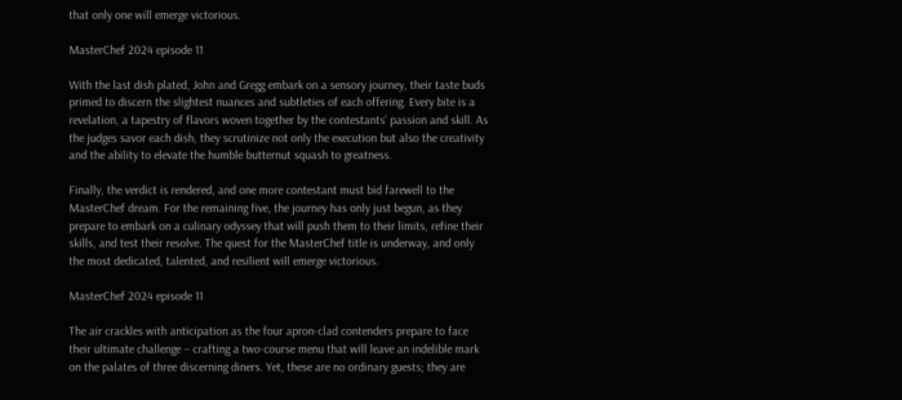that only one will emerge victorious.

MasterChef 2024 episode 11

With the last dish plated, John and Gregg embark on a sensory journey, their taste buds primed to discern the slightest nuances and subtleties of each offering. Every bite is a revelation, a tapestry of flavors woven together by the contestants’ passion and skill. As the judges savor each dish, they scrutinize not only the execution but also the creativity and the ability to elevate the humble butternut squash to greatness.

Finally, the verdict is rendered, and one more contestant must bid farewell to the MasterChef dream. For the remaining five, the journey has only just begun, as they prepare to embark on a culinary odyssey that will push them to their limits, refine their skills, and test their resolve. The quest for the MasterChef title is underway, and only the most dedicated, talented, and resilient will emerge victorious.

MasterChef 2024 episode 11

The air crackles with anticipation as the four apron-clad contenders prepare to face their ultimate challenge – crafting a two-course menu that will leave an indelible mark on the palates of three discerning diners. Yet, these are no ordinary guests; they are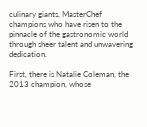culinary giants, MasterChef champions who have risen to the pinnacle of the gastronomic world through sheer talent and unwavering dedication.

First, there is Natalie Coleman, the 2013 champion, whose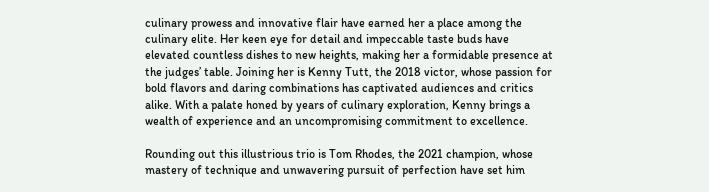culinary prowess and innovative flair have earned her a place among the culinary elite. Her keen eye for detail and impeccable taste buds have elevated countless dishes to new heights, making her a formidable presence at the judges’ table. Joining her is Kenny Tutt, the 2018 victor, whose passion for bold flavors and daring combinations has captivated audiences and critics alike. With a palate honed by years of culinary exploration, Kenny brings a wealth of experience and an uncompromising commitment to excellence.

Rounding out this illustrious trio is Tom Rhodes, the 2021 champion, whose mastery of technique and unwavering pursuit of perfection have set him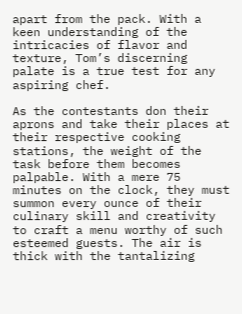apart from the pack. With a keen understanding of the intricacies of flavor and texture, Tom’s discerning palate is a true test for any aspiring chef.

As the contestants don their aprons and take their places at their respective cooking stations, the weight of the task before them becomes palpable. With a mere 75 minutes on the clock, they must summon every ounce of their culinary skill and creativity to craft a menu worthy of such esteemed guests. The air is thick with the tantalizing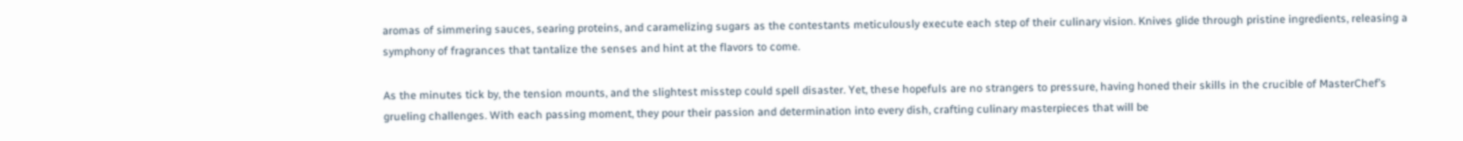aromas of simmering sauces, searing proteins, and caramelizing sugars as the contestants meticulously execute each step of their culinary vision. Knives glide through pristine ingredients, releasing a symphony of fragrances that tantalize the senses and hint at the flavors to come.

As the minutes tick by, the tension mounts, and the slightest misstep could spell disaster. Yet, these hopefuls are no strangers to pressure, having honed their skills in the crucible of MasterChef’s grueling challenges. With each passing moment, they pour their passion and determination into every dish, crafting culinary masterpieces that will be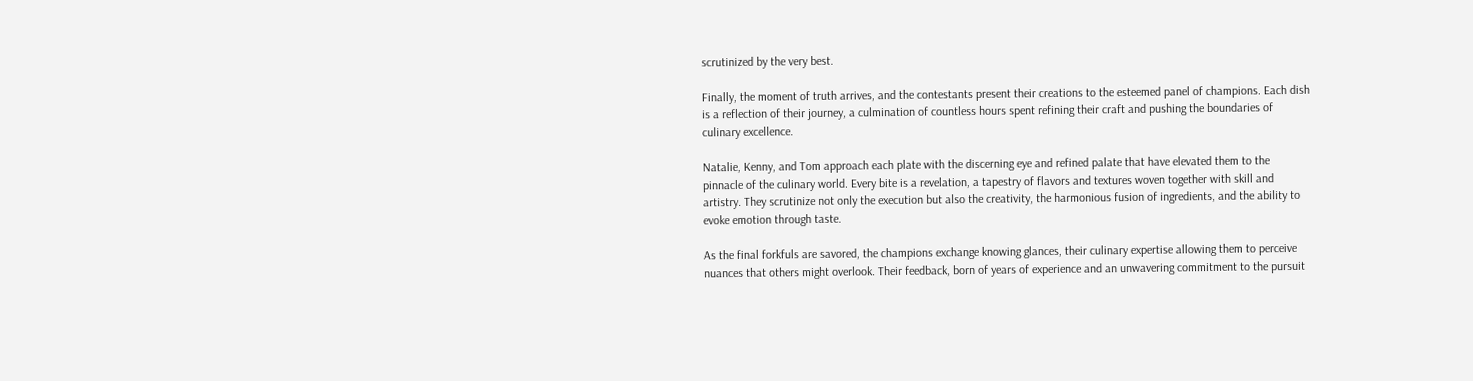scrutinized by the very best.

Finally, the moment of truth arrives, and the contestants present their creations to the esteemed panel of champions. Each dish is a reflection of their journey, a culmination of countless hours spent refining their craft and pushing the boundaries of culinary excellence.

Natalie, Kenny, and Tom approach each plate with the discerning eye and refined palate that have elevated them to the pinnacle of the culinary world. Every bite is a revelation, a tapestry of flavors and textures woven together with skill and artistry. They scrutinize not only the execution but also the creativity, the harmonious fusion of ingredients, and the ability to evoke emotion through taste.

As the final forkfuls are savored, the champions exchange knowing glances, their culinary expertise allowing them to perceive nuances that others might overlook. Their feedback, born of years of experience and an unwavering commitment to the pursuit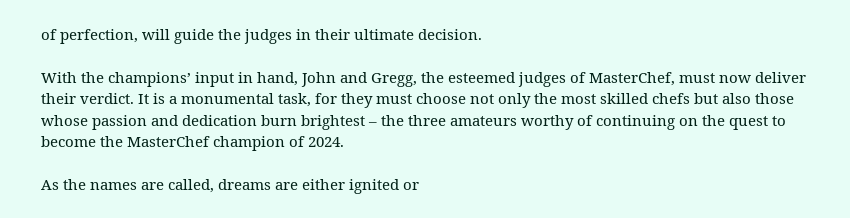of perfection, will guide the judges in their ultimate decision.

With the champions’ input in hand, John and Gregg, the esteemed judges of MasterChef, must now deliver their verdict. It is a monumental task, for they must choose not only the most skilled chefs but also those whose passion and dedication burn brightest – the three amateurs worthy of continuing on the quest to become the MasterChef champion of 2024.

As the names are called, dreams are either ignited or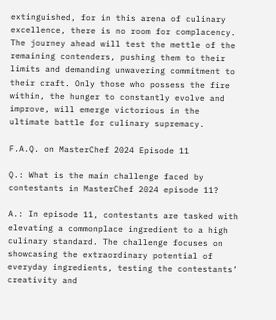extinguished, for in this arena of culinary excellence, there is no room for complacency. The journey ahead will test the mettle of the remaining contenders, pushing them to their limits and demanding unwavering commitment to their craft. Only those who possess the fire within, the hunger to constantly evolve and improve, will emerge victorious in the ultimate battle for culinary supremacy.

F.A.Q. on MasterChef 2024 Episode 11

Q.: What is the main challenge faced by contestants in MasterChef 2024 episode 11?

A.: In episode 11, contestants are tasked with elevating a commonplace ingredient to a high culinary standard. The challenge focuses on showcasing the extraordinary potential of everyday ingredients, testing the contestants’ creativity and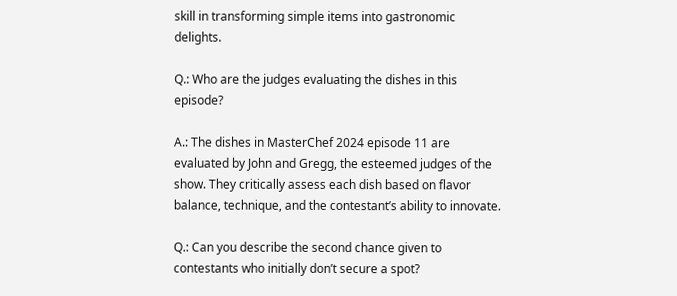skill in transforming simple items into gastronomic delights.

Q.: Who are the judges evaluating the dishes in this episode?

A.: The dishes in MasterChef 2024 episode 11 are evaluated by John and Gregg, the esteemed judges of the show. They critically assess each dish based on flavor balance, technique, and the contestant’s ability to innovate.

Q.: Can you describe the second chance given to contestants who initially don’t secure a spot?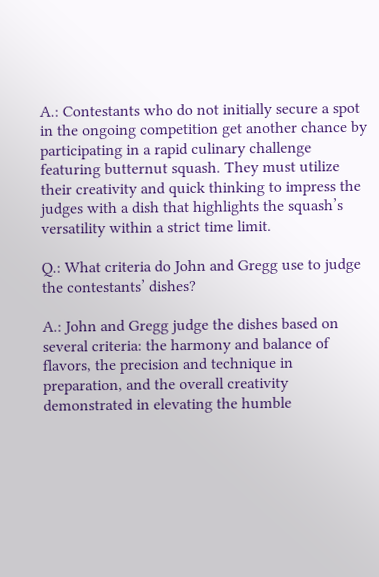A.: Contestants who do not initially secure a spot in the ongoing competition get another chance by participating in a rapid culinary challenge featuring butternut squash. They must utilize their creativity and quick thinking to impress the judges with a dish that highlights the squash’s versatility within a strict time limit.

Q.: What criteria do John and Gregg use to judge the contestants’ dishes?

A.: John and Gregg judge the dishes based on several criteria: the harmony and balance of flavors, the precision and technique in preparation, and the overall creativity demonstrated in elevating the humble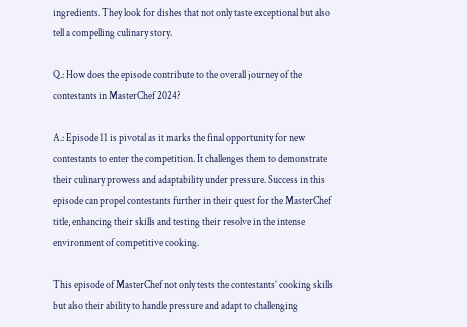ingredients. They look for dishes that not only taste exceptional but also tell a compelling culinary story.

Q.: How does the episode contribute to the overall journey of the contestants in MasterChef 2024?

A.: Episode 11 is pivotal as it marks the final opportunity for new contestants to enter the competition. It challenges them to demonstrate their culinary prowess and adaptability under pressure. Success in this episode can propel contestants further in their quest for the MasterChef title, enhancing their skills and testing their resolve in the intense environment of competitive cooking.

This episode of MasterChef not only tests the contestants’ cooking skills but also their ability to handle pressure and adapt to challenging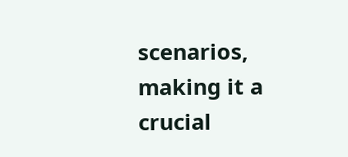scenarios, making it a crucial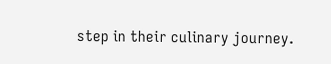step in their culinary journey.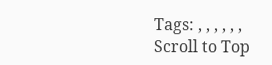Tags: , , , , , ,
Scroll to Top